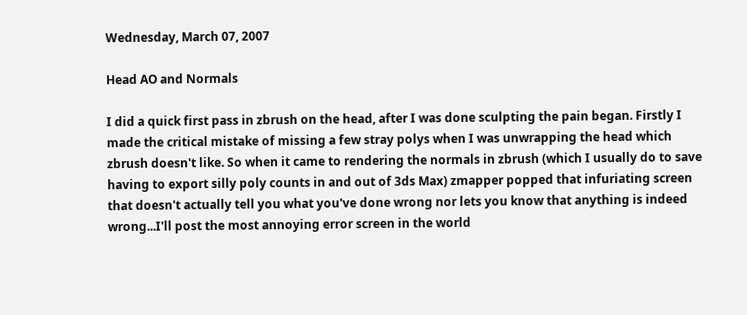Wednesday, March 07, 2007

Head AO and Normals

I did a quick first pass in zbrush on the head, after I was done sculpting the pain began. Firstly I made the critical mistake of missing a few stray polys when I was unwrapping the head which zbrush doesn't like. So when it came to rendering the normals in zbrush (which I usually do to save having to export silly poly counts in and out of 3ds Max) zmapper popped that infuriating screen that doesn't actually tell you what you've done wrong nor lets you know that anything is indeed wrong...I'll post the most annoying error screen in the world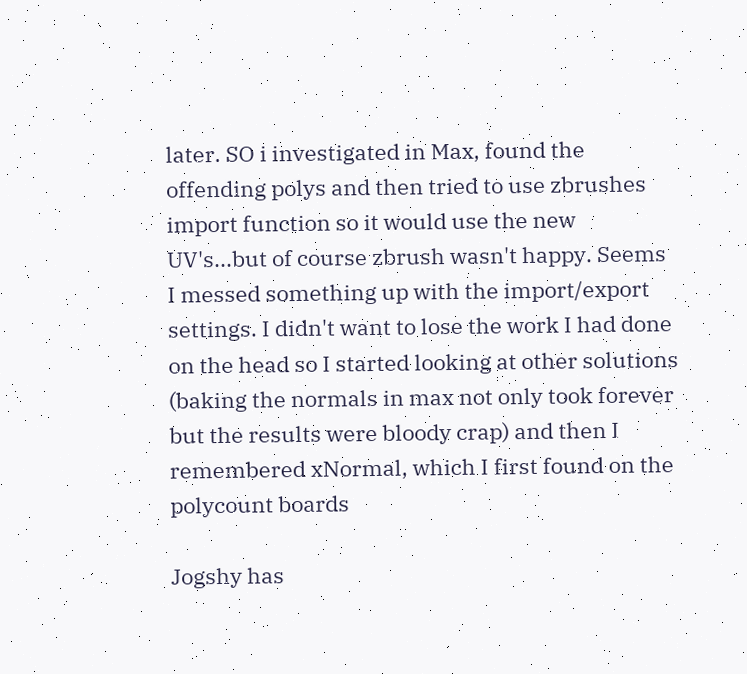later. SO i investigated in Max, found the offending polys and then tried to use zbrushes import function so it would use the new UV's...but of course zbrush wasn't happy. Seems I messed something up with the import/export settings. I didn't want to lose the work I had done on the head so I started looking at other solutions (baking the normals in max not only took forever but the results were bloody crap) and then I remembered xNormal, which I first found on the polycount boards

Jogshy has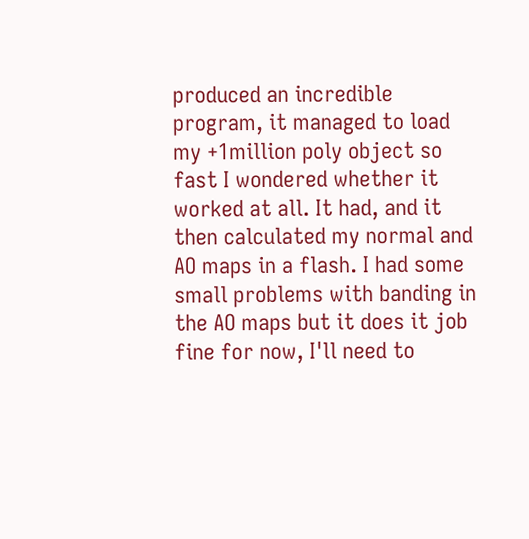produced an incredible program, it managed to load my +1million poly object so fast I wondered whether it worked at all. It had, and it then calculated my normal and AO maps in a flash. I had some small problems with banding in the AO maps but it does it job fine for now, I'll need to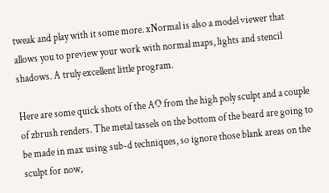tweak and play with it some more. xNormal is also a model viewer that allows you to preview your work with normal maps, lights and stencil shadows. A truly excellent little program.

Here are some quick shots of the AO from the high poly sculpt and a couple of zbrush renders. The metal tassels on the bottom of the beard are going to be made in max using sub-d techniques, so ignore those blank areas on the sculpt for now,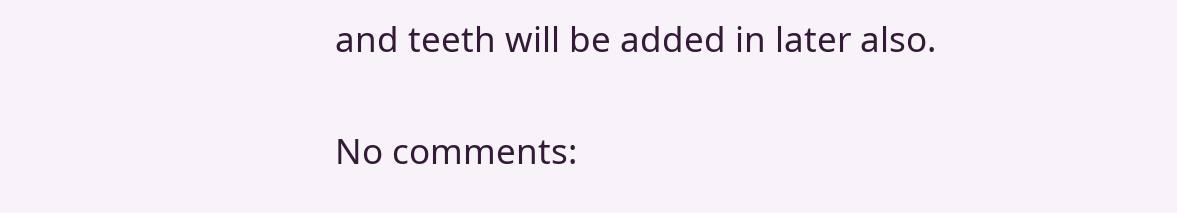and teeth will be added in later also.

No comments: